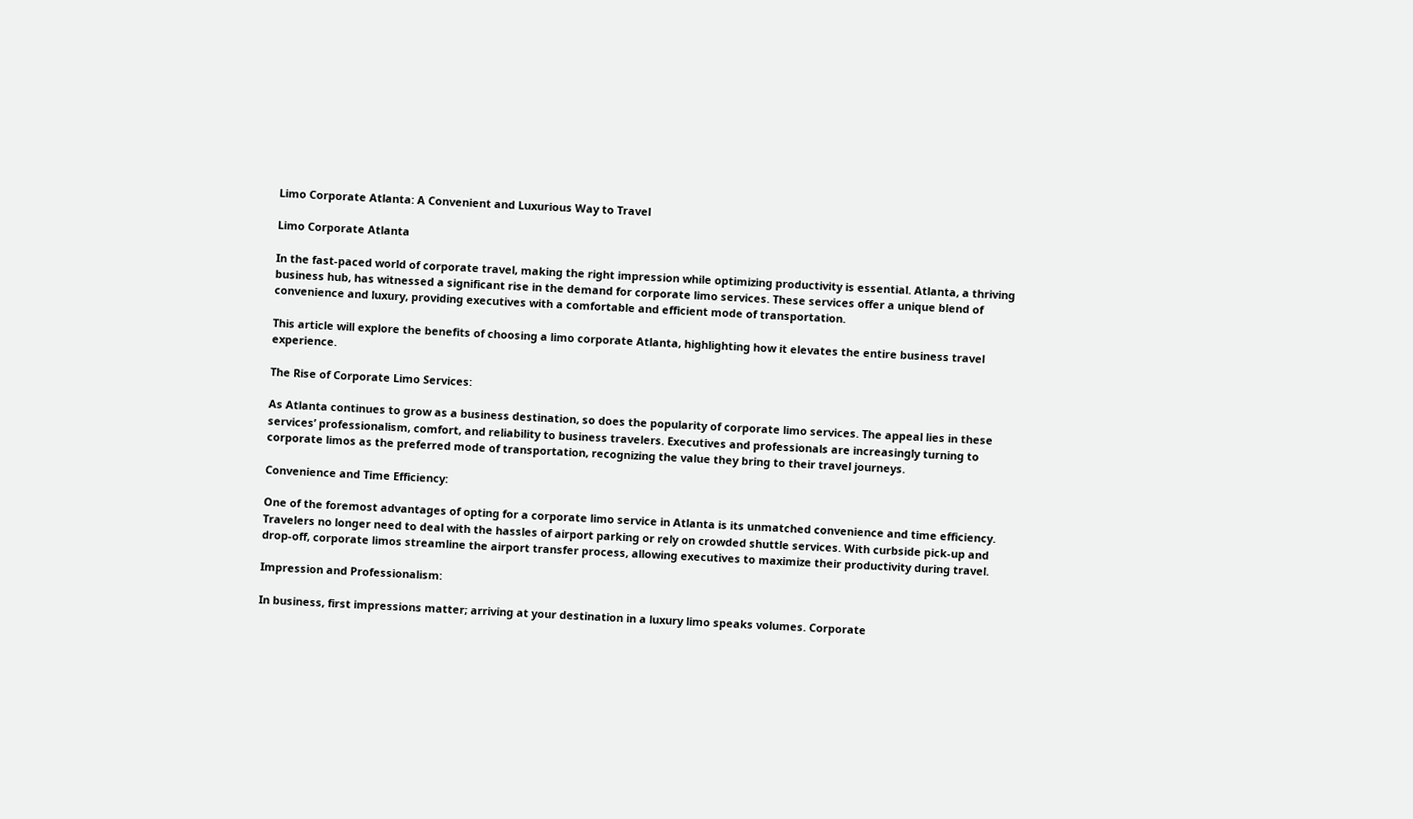Limo Corporate Atlanta: A Convenient and Luxurious Way to Travel

Limo Corporate Atlanta

In the fast-paced world of corporate travel, making the right impression while optimizing productivity is essential. Atlanta, a thriving business hub, has witnessed a significant rise in the demand for corporate limo services. These services offer a unique blend of convenience and luxury, providing executives with a comfortable and efficient mode of transportation.

This article will explore the benefits of choosing a limo corporate Atlanta, highlighting how it elevates the entire business travel experience.

The Rise of Corporate Limo Services:

As Atlanta continues to grow as a business destination, so does the popularity of corporate limo services. The appeal lies in these services’ professionalism, comfort, and reliability to business travelers. Executives and professionals are increasingly turning to corporate limos as the preferred mode of transportation, recognizing the value they bring to their travel journeys.

Convenience and Time Efficiency:

One of the foremost advantages of opting for a corporate limo service in Atlanta is its unmatched convenience and time efficiency. Travelers no longer need to deal with the hassles of airport parking or rely on crowded shuttle services. With curbside pick-up and drop-off, corporate limos streamline the airport transfer process, allowing executives to maximize their productivity during travel.

Impression and Professionalism:

In business, first impressions matter; arriving at your destination in a luxury limo speaks volumes. Corporate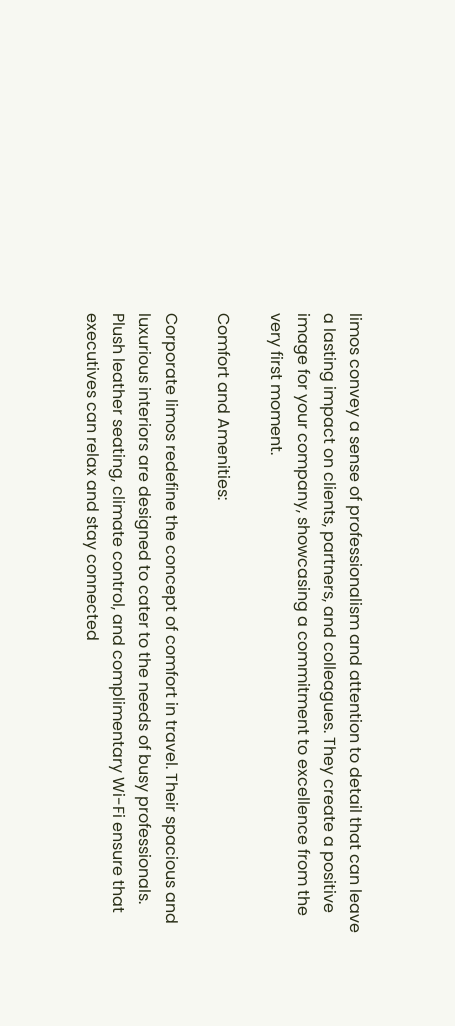limos convey a sense of professionalism and attention to detail that can leave a lasting impact on clients, partners, and colleagues. They create a positive image for your company, showcasing a commitment to excellence from the very first moment.

Comfort and Amenities:

Corporate limos redefine the concept of comfort in travel. Their spacious and luxurious interiors are designed to cater to the needs of busy professionals. Plush leather seating, climate control, and complimentary Wi-Fi ensure that executives can relax and stay connected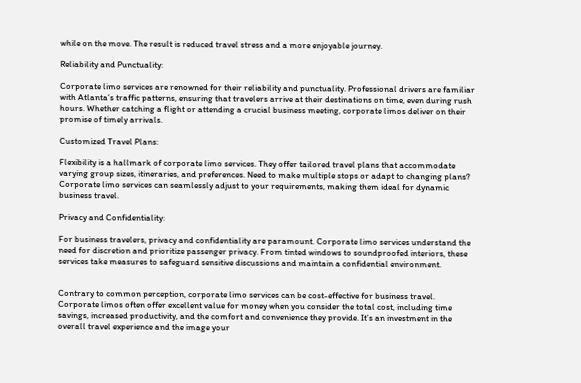while on the move. The result is reduced travel stress and a more enjoyable journey.

Reliability and Punctuality:

Corporate limo services are renowned for their reliability and punctuality. Professional drivers are familiar with Atlanta’s traffic patterns, ensuring that travelers arrive at their destinations on time, even during rush hours. Whether catching a flight or attending a crucial business meeting, corporate limos deliver on their promise of timely arrivals.

Customized Travel Plans:

Flexibility is a hallmark of corporate limo services. They offer tailored travel plans that accommodate varying group sizes, itineraries, and preferences. Need to make multiple stops or adapt to changing plans? Corporate limo services can seamlessly adjust to your requirements, making them ideal for dynamic business travel.

Privacy and Confidentiality:

For business travelers, privacy and confidentiality are paramount. Corporate limo services understand the need for discretion and prioritize passenger privacy. From tinted windows to soundproofed interiors, these services take measures to safeguard sensitive discussions and maintain a confidential environment.


Contrary to common perception, corporate limo services can be cost-effective for business travel. Corporate limos often offer excellent value for money when you consider the total cost, including time savings, increased productivity, and the comfort and convenience they provide. It’s an investment in the overall travel experience and the image your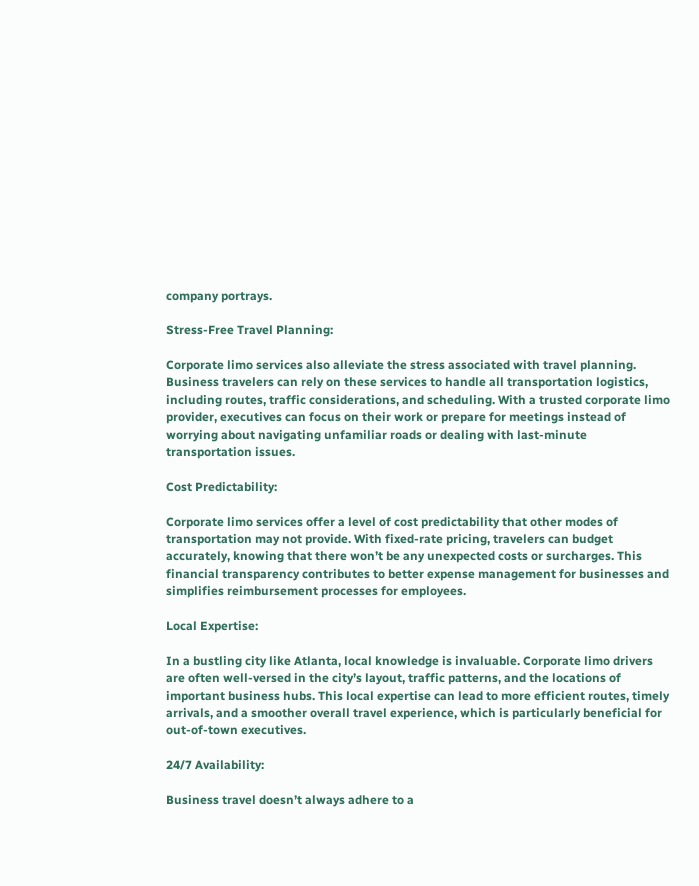company portrays.

Stress-Free Travel Planning:

Corporate limo services also alleviate the stress associated with travel planning. Business travelers can rely on these services to handle all transportation logistics, including routes, traffic considerations, and scheduling. With a trusted corporate limo provider, executives can focus on their work or prepare for meetings instead of worrying about navigating unfamiliar roads or dealing with last-minute transportation issues.

Cost Predictability:

Corporate limo services offer a level of cost predictability that other modes of transportation may not provide. With fixed-rate pricing, travelers can budget accurately, knowing that there won’t be any unexpected costs or surcharges. This financial transparency contributes to better expense management for businesses and simplifies reimbursement processes for employees.

Local Expertise:

In a bustling city like Atlanta, local knowledge is invaluable. Corporate limo drivers are often well-versed in the city’s layout, traffic patterns, and the locations of important business hubs. This local expertise can lead to more efficient routes, timely arrivals, and a smoother overall travel experience, which is particularly beneficial for out-of-town executives.

24/7 Availability:

Business travel doesn’t always adhere to a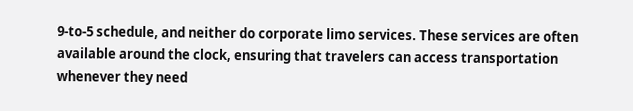9-to-5 schedule, and neither do corporate limo services. These services are often available around the clock, ensuring that travelers can access transportation whenever they need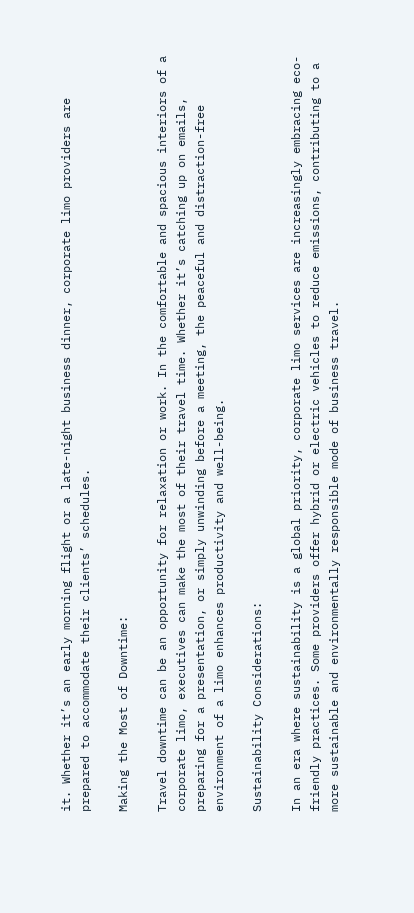it. Whether it’s an early morning flight or a late-night business dinner, corporate limo providers are prepared to accommodate their clients’ schedules.

Making the Most of Downtime:

Travel downtime can be an opportunity for relaxation or work. In the comfortable and spacious interiors of a corporate limo, executives can make the most of their travel time. Whether it’s catching up on emails, preparing for a presentation, or simply unwinding before a meeting, the peaceful and distraction-free environment of a limo enhances productivity and well-being.

Sustainability Considerations:

In an era where sustainability is a global priority, corporate limo services are increasingly embracing eco-friendly practices. Some providers offer hybrid or electric vehicles to reduce emissions, contributing to a more sustainable and environmentally responsible mode of business travel.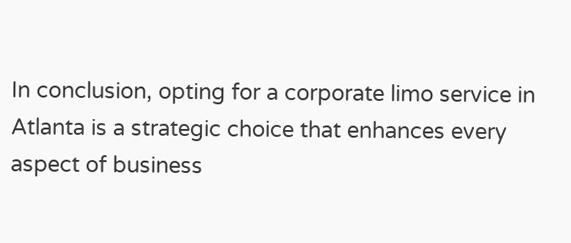In conclusion, opting for a corporate limo service in Atlanta is a strategic choice that enhances every aspect of business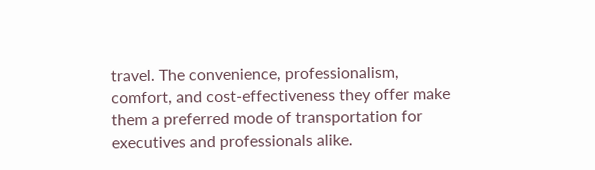travel. The convenience, professionalism, comfort, and cost-effectiveness they offer make them a preferred mode of transportation for executives and professionals alike.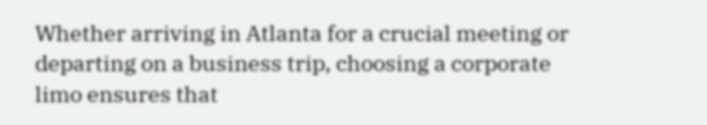Whether arriving in Atlanta for a crucial meeting or departing on a business trip, choosing a corporate limo ensures that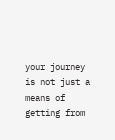your journey is not just a means of getting from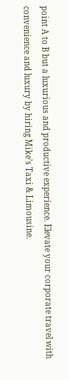point A to B but a luxurious and productive experience. Elevate your corporate travel with convenience and luxury by hiring Mike’s Taxi & Limousine.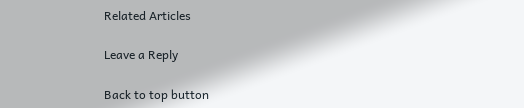Related Articles

Leave a Reply

Back to top button